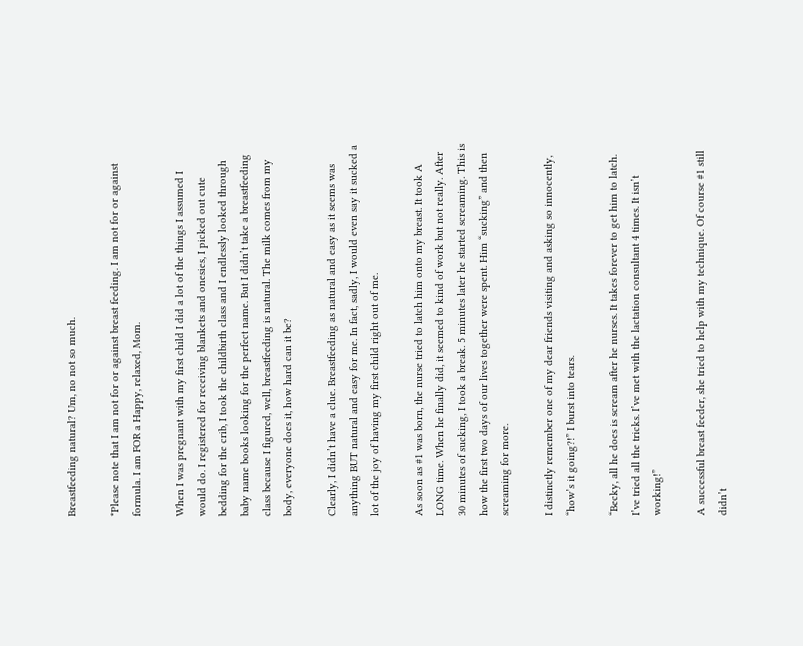Breastfeeding natural? Um, no not so much.

*Please note that I am not for or against breast feeding. I am not for or against formula. I am FOR a Happy, relaxed, Mom.

When I was pregnant with my first child I did a lot of the things I assumed I would do. I registered for receiving blankets and onesies, I picked out cute bedding for the crib, I took the childbirth class and I endlessly looked through baby name books looking for the perfect name. But I didn’t take a breastfeeding class because I figured, well, breastfeeding is natural. The milk comes from my body, everyone does it, how hard can it be?

Clearly, I didn’t have a clue. Breastfeeding as natural and easy as it seems was anything BUT natural and easy for me. In fact, sadly, I would even say it sucked a lot of the joy of having my first child right out of me.

As soon as #1 was born, the nurse tried to latch him onto my breast. It took A LONG time. When he finally did, it seemed to kind of work but not really. After 30 minutes of sucking, I took a break. 5 minutes later he started screaming. This is how the first two days of our lives together were spent. Him “sucking” and then screaming for more.

I distinctly remember one of my dear friends visiting and asking so innocently, “how’s it going?!” I burst into tears.

“Becky, all he does is scream after he nurses. It takes forever to get him to latch. I’ve tried all the tricks. I’ve met with the lactation consultant 4 times. It isn’t working!”

A successful breast feeder, she tried to help with my technique. Of course #1 still didn’t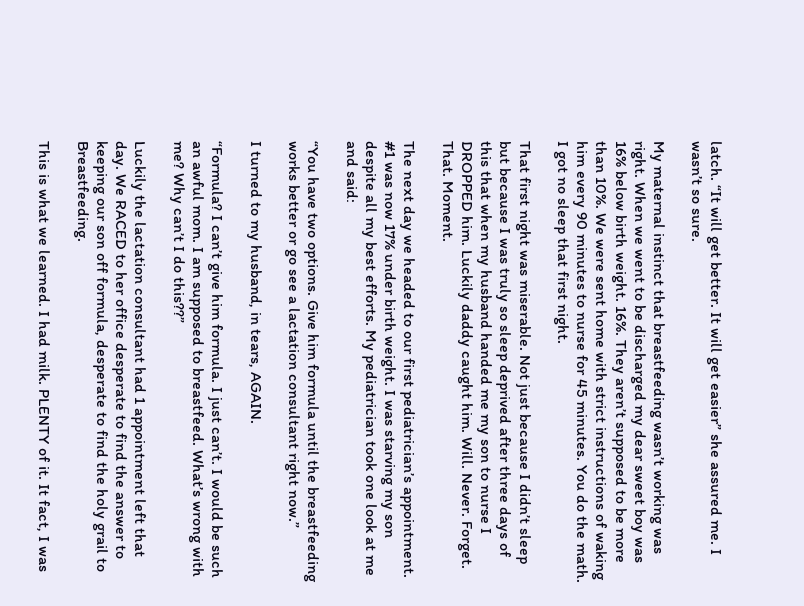latch. “It will get better. It will get easier” she assured me. I wasn’t so sure.

My maternal instinct that breastfeeding wasn’t working was right. When we went to be discharged my dear sweet boy was 16% below birth weight. 16%. They aren’t supposed to be more than 10%. We were sent home with strict instructions of waking him every 90 minutes to nurse for 45 minutes. You do the math. I got no sleep that first night.

That first night was miserable. Not just because I didn’t sleep but because I was truly so sleep deprived after three days of this that when my husband handed me my son to nurse I DROPPED him. Luckily daddy caught him. Will. Never. Forget. That. Moment.

The next day we headed to our first pediatrician’s appointment. #1 was now 17% under birth weight. I was starving my son despite all my best efforts. My pediatrician took one look at me and said:

“You have two options. Give him formula until the breastfeeding works better or go see a lactation consultant right now.”

I turned to my husband, in tears, AGAIN.

“Formula? I can’t give him formula. I just can’t. I would be such an awful mom. I am supposed to breastfeed. What’s wrong with me? Why can’t I do this??”

Luckily the lactation consultant had 1 appointment left that day. We RACED to her office desperate to find the answer to keeping our son off formula, desperate to find the holy grail to Breastfeeding.

This is what we learned. I had milk. PLENTY of it. It fact, I was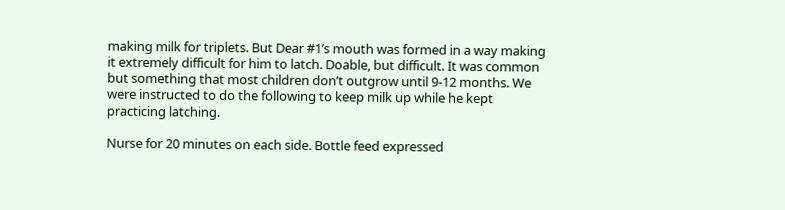making milk for triplets. But Dear #1’s mouth was formed in a way making it extremely difficult for him to latch. Doable, but difficult. It was common but something that most children don’t outgrow until 9-12 months. We were instructed to do the following to keep milk up while he kept practicing latching.

Nurse for 20 minutes on each side. Bottle feed expressed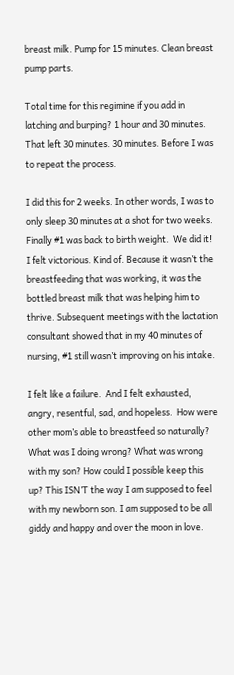breast milk. Pump for 15 minutes. Clean breast pump parts.

Total time for this regimine if you add in latching and burping? 1 hour and 30 minutes.  That left 30 minutes. 30 minutes. Before I was to repeat the process.

I did this for 2 weeks. In other words, I was to only sleep 30 minutes at a shot for two weeks. Finally #1 was back to birth weight.  We did it! I felt victorious. Kind of. Because it wasn’t the breastfeeding that was working, it was the bottled breast milk that was helping him to thrive. Subsequent meetings with the lactation consultant showed that in my 40 minutes of nursing, #1 still wasn’t improving on his intake.

I felt like a failure.  And I felt exhausted, angry, resentful, sad, and hopeless.  How were other mom’s able to breastfeed so naturally? What was I doing wrong? What was wrong with my son? How could I possible keep this up? This ISN’T the way I am supposed to feel with my newborn son. I am supposed to be all giddy and happy and over the moon in love.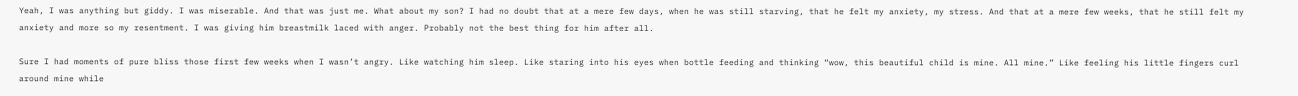Yeah, I was anything but giddy. I was miserable. And that was just me. What about my son? I had no doubt that at a mere few days, when he was still starving, that he felt my anxiety, my stress. And that at a mere few weeks, that he still felt my anxiety and more so my resentment. I was giving him breastmilk laced with anger. Probably not the best thing for him after all.

Sure I had moments of pure bliss those first few weeks when I wasn’t angry. Like watching him sleep. Like staring into his eyes when bottle feeding and thinking “wow, this beautiful child is mine. All mine.” Like feeling his little fingers curl around mine while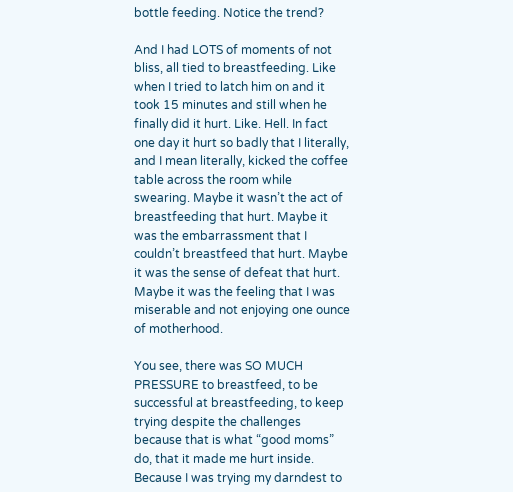bottle feeding. Notice the trend?

And I had LOTS of moments of not bliss, all tied to breastfeeding. Like when I tried to latch him on and it took 15 minutes and still when he finally did it hurt. Like. Hell. In fact one day it hurt so badly that I literally, and I mean literally, kicked the coffee table across the room while swearing. Maybe it wasn’t the act of breastfeeding that hurt. Maybe it was the embarrassment that I couldn’t breastfeed that hurt. Maybe it was the sense of defeat that hurt. Maybe it was the feeling that I was miserable and not enjoying one ounce of motherhood.

You see, there was SO MUCH PRESSURE to breastfeed, to be successful at breastfeeding, to keep trying despite the challenges because that is what “good moms” do, that it made me hurt inside. Because I was trying my darndest to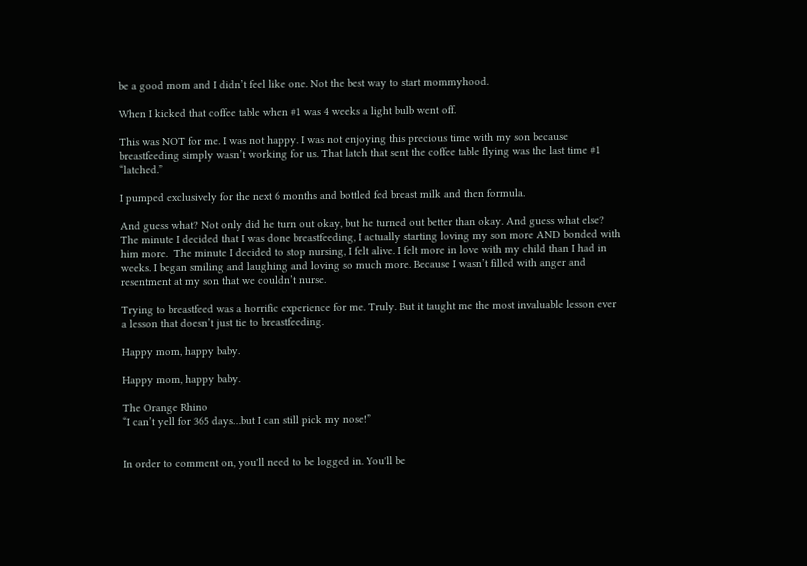be a good mom and I didn’t feel like one. Not the best way to start mommyhood.

When I kicked that coffee table when #1 was 4 weeks a light bulb went off.

This was NOT for me. I was not happy. I was not enjoying this precious time with my son because  breastfeeding simply wasn’t working for us. That latch that sent the coffee table flying was the last time #1 “latched.”

I pumped exclusively for the next 6 months and bottled fed breast milk and then formula.

And guess what? Not only did he turn out okay, but he turned out better than okay. And guess what else? The minute I decided that I was done breastfeeding, I actually starting loving my son more AND bonded with him more.  The minute I decided to stop nursing, I felt alive. I felt more in love with my child than I had in weeks. I began smiling and laughing and loving so much more. Because I wasn’t filled with anger and resentment at my son that we couldn’t nurse.

Trying to breastfeed was a horrific experience for me. Truly. But it taught me the most invaluable lesson ever a lesson that doesn’t just tie to breastfeeding.

Happy mom, happy baby.

Happy mom, happy baby.

The Orange Rhino
“I can’t yell for 365 days…but I can still pick my nose!”


In order to comment on, you'll need to be logged in. You'll be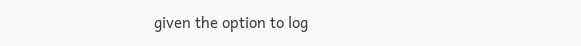given the option to log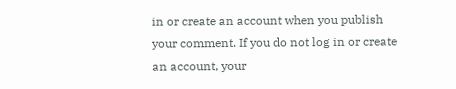in or create an account when you publish your comment. If you do not log in or create an account, your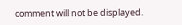comment will not be displayed.